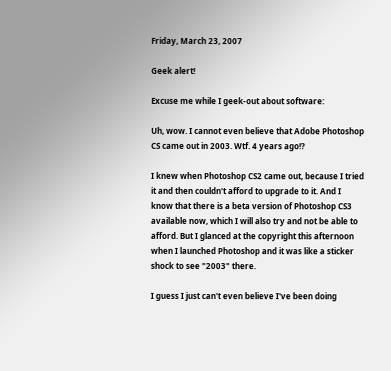Friday, March 23, 2007

Geek alert!

Excuse me while I geek-out about software:

Uh, wow. I cannot even believe that Adobe Photoshop CS came out in 2003. Wtf. 4 years ago!?

I knew when Photoshop CS2 came out, because I tried it and then couldn't afford to upgrade to it. And I know that there is a beta version of Photoshop CS3 available now, which I will also try and not be able to afford. But I glanced at the copyright this afternoon when I launched Photoshop and it was like a sticker shock to see "2003" there.

I guess I just can't even believe I've been doing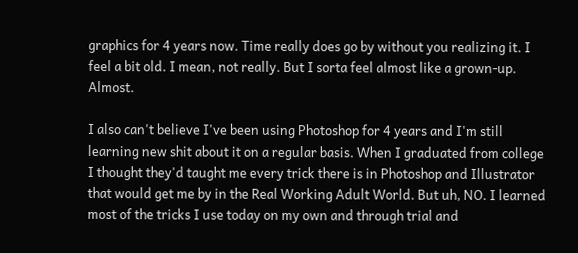graphics for 4 years now. Time really does go by without you realizing it. I feel a bit old. I mean, not really. But I sorta feel almost like a grown-up. Almost.

I also can't believe I've been using Photoshop for 4 years and I'm still learning new shit about it on a regular basis. When I graduated from college I thought they'd taught me every trick there is in Photoshop and Illustrator that would get me by in the Real Working Adult World. But uh, NO. I learned most of the tricks I use today on my own and through trial and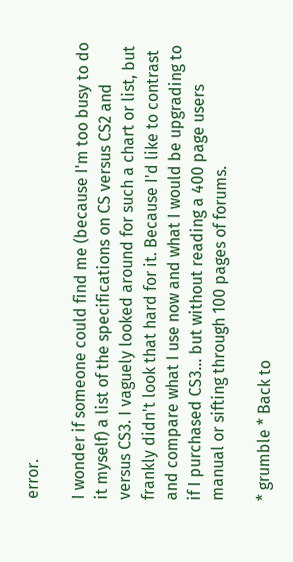error.

I wonder if someone could find me (because I'm too busy to do it myself) a list of the specifications on CS versus CS2 and versus CS3. I vaguely looked around for such a chart or list, but frankly didn't look that hard for it. Because I'd like to contrast and compare what I use now and what I would be upgrading to if I purchased CS3... but without reading a 400 page users manual or sifting through 100 pages of forums.

* grumble * Back to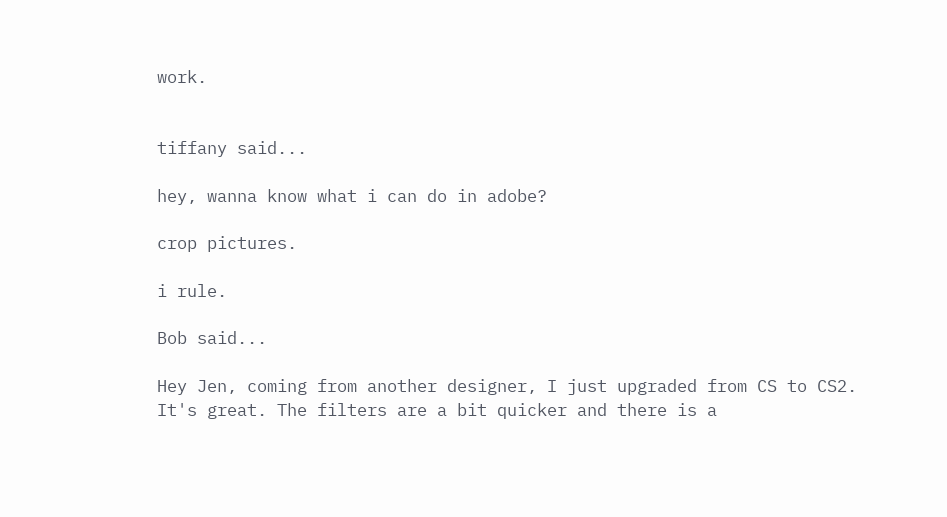work.


tiffany said...

hey, wanna know what i can do in adobe?

crop pictures.

i rule.

Bob said...

Hey Jen, coming from another designer, I just upgraded from CS to CS2. It's great. The filters are a bit quicker and there is a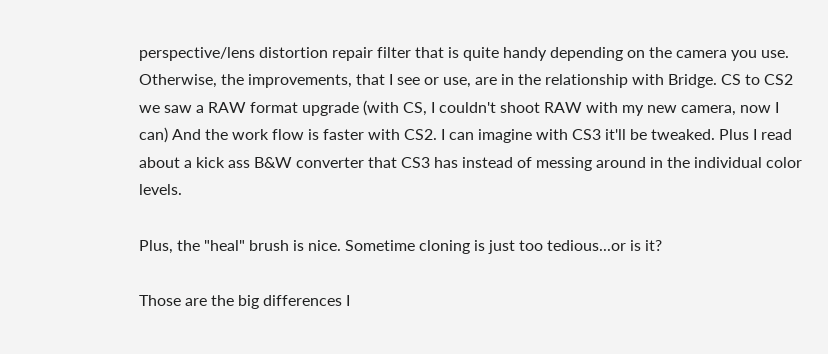perspective/lens distortion repair filter that is quite handy depending on the camera you use. Otherwise, the improvements, that I see or use, are in the relationship with Bridge. CS to CS2 we saw a RAW format upgrade (with CS, I couldn't shoot RAW with my new camera, now I can) And the work flow is faster with CS2. I can imagine with CS3 it'll be tweaked. Plus I read about a kick ass B&W converter that CS3 has instead of messing around in the individual color levels.

Plus, the "heal" brush is nice. Sometime cloning is just too tedious...or is it?

Those are the big differences I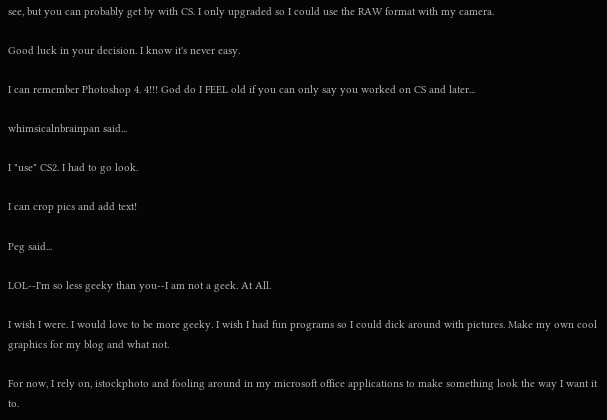see, but you can probably get by with CS. I only upgraded so I could use the RAW format with my camera.

Good luck in your decision. I know it's never easy.

I can remember Photoshop 4. 4!!! God do I FEEL old if you can only say you worked on CS and later...

whimsicalnbrainpan said...

I "use" CS2. I had to go look.

I can crop pics and add text!

Peg said...

LOL--I'm so less geeky than you--I am not a geek. At All.

I wish I were. I would love to be more geeky. I wish I had fun programs so I could dick around with pictures. Make my own cool graphics for my blog and what not.

For now, I rely on, istockphoto and fooling around in my microsoft office applications to make something look the way I want it to.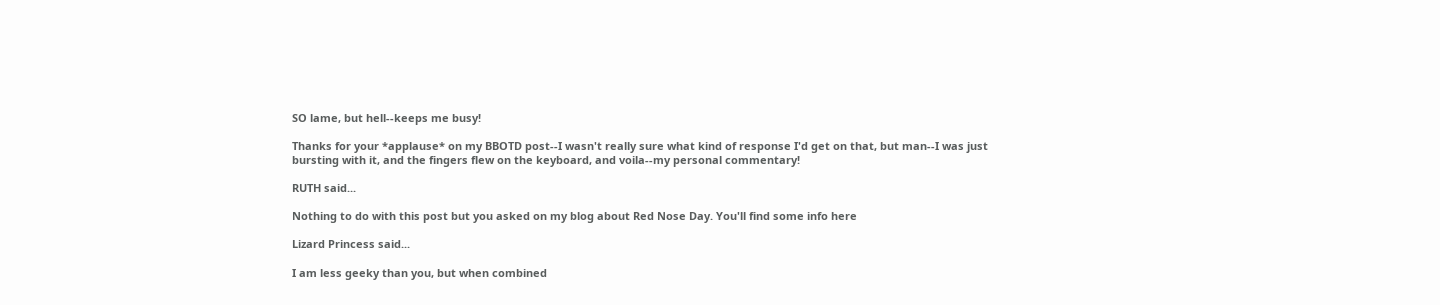SO lame, but hell--keeps me busy!

Thanks for your *applause* on my BBOTD post--I wasn't really sure what kind of response I'd get on that, but man--I was just bursting with it, and the fingers flew on the keyboard, and voila--my personal commentary!

RUTH said...

Nothing to do with this post but you asked on my blog about Red Nose Day. You'll find some info here

Lizard Princess said...

I am less geeky than you, but when combined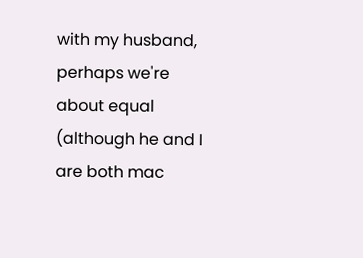with my husband, perhaps we're about equal (although he and I are both mac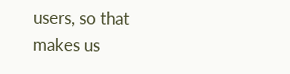users, so that makes us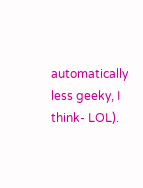automatically less geeky, I think- LOL).